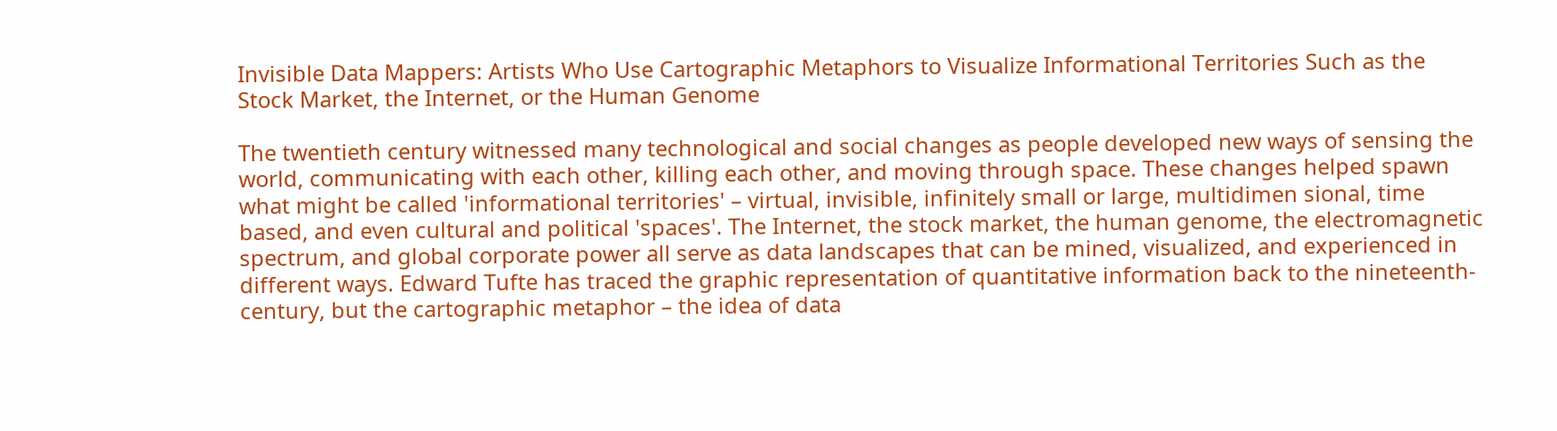Invisible Data Mappers: Artists Who Use Cartographic Metaphors to Visualize Informational Territories Such as the Stock Market, the Internet, or the Human Genome

The twentieth century witnessed many technological and social changes as people developed new ways of sensing the world, communicating with each other, killing each other, and moving through space. These changes helped spawn what might be called 'informational territories' – virtual, invisible, infinitely small or large, multidimen sional, time based, and even cultural and political 'spaces'. The Internet, the stock market, the human genome, the electromagnetic spectrum, and global corporate power all serve as data landscapes that can be mined, visualized, and experienced in different ways. Edward Tufte has traced the graphic representation of quantitative information back to the nineteenth-century, but the cartographic metaphor – the idea of data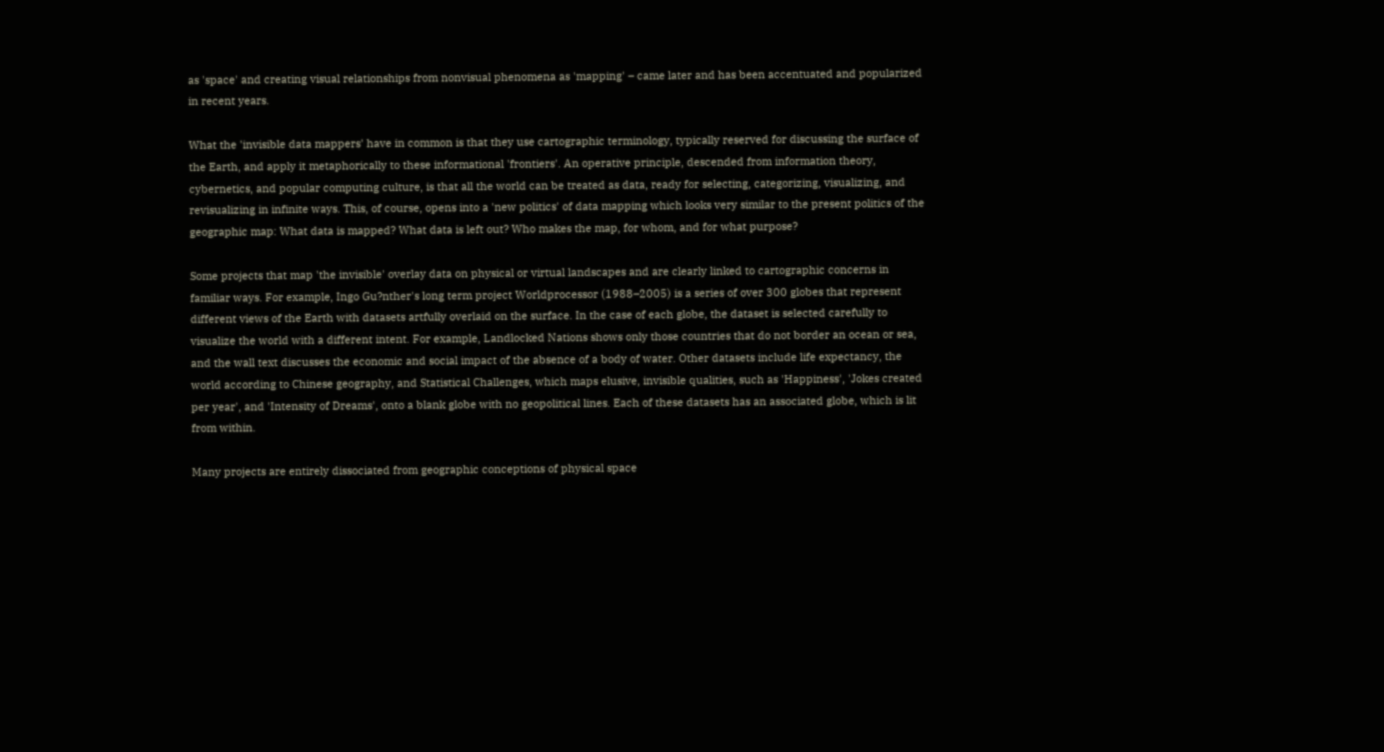as 'space' and creating visual relationships from nonvisual phenomena as 'mapping' – came later and has been accentuated and popularized in recent years.

What the 'invisible data mappers' have in common is that they use cartographic terminology, typically reserved for discussing the surface of the Earth, and apply it metaphorically to these informational 'frontiers'. An operative principle, descended from information theory, cybernetics, and popular computing culture, is that all the world can be treated as data, ready for selecting, categorizing, visualizing, and revisualizing in infinite ways. This, of course, opens into a 'new politics' of data mapping which looks very similar to the present politics of the geographic map: What data is mapped? What data is left out? Who makes the map, for whom, and for what purpose?

Some projects that map 'the invisible' overlay data on physical or virtual landscapes and are clearly linked to cartographic concerns in familiar ways. For example, Ingo Gu?nther's long term project Worldprocessor (1988–2005) is a series of over 300 globes that represent different views of the Earth with datasets artfully overlaid on the surface. In the case of each globe, the dataset is selected carefully to visualize the world with a different intent. For example, Landlocked Nations shows only those countries that do not border an ocean or sea, and the wall text discusses the economic and social impact of the absence of a body of water. Other datasets include life expectancy, the world according to Chinese geography, and Statistical Challenges, which maps elusive, invisible qualities, such as 'Happiness', 'Jokes created per year', and 'Intensity of Dreams', onto a blank globe with no geopolitical lines. Each of these datasets has an associated globe, which is lit from within.

Many projects are entirely dissociated from geographic conceptions of physical space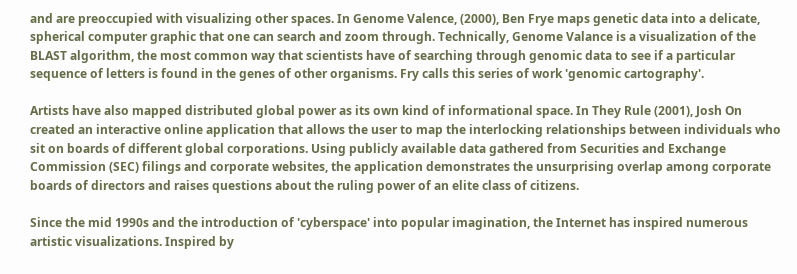and are preoccupied with visualizing other spaces. In Genome Valence, (2000), Ben Frye maps genetic data into a delicate, spherical computer graphic that one can search and zoom through. Technically, Genome Valance is a visualization of the BLAST algorithm, the most common way that scientists have of searching through genomic data to see if a particular sequence of letters is found in the genes of other organisms. Fry calls this series of work 'genomic cartography'.

Artists have also mapped distributed global power as its own kind of informational space. In They Rule (2001), Josh On created an interactive online application that allows the user to map the interlocking relationships between individuals who sit on boards of different global corporations. Using publicly available data gathered from Securities and Exchange Commission (SEC) filings and corporate websites, the application demonstrates the unsurprising overlap among corporate boards of directors and raises questions about the ruling power of an elite class of citizens.

Since the mid 1990s and the introduction of 'cyberspace' into popular imagination, the Internet has inspired numerous artistic visualizations. Inspired by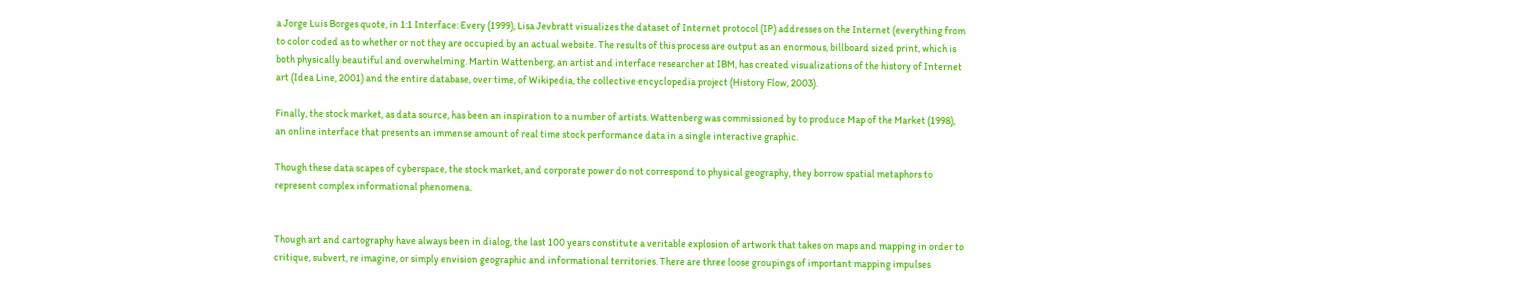a Jorge Luis Borges quote, in 1:1 Interface: Every (1999), Lisa Jevbratt visualizes the dataset of Internet protocol (IP) addresses on the Internet (everything from to color coded as to whether or not they are occupied by an actual website. The results of this process are output as an enormous, billboard sized print, which is both physically beautiful and overwhelming. Martin Wattenberg, an artist and interface researcher at IBM, has created visualizations of the history of Internet art (Idea Line, 2001) and the entire database, over time, of Wikipedia, the collective encyclopedia project (History Flow, 2003).

Finally, the stock market, as data source, has been an inspiration to a number of artists. Wattenberg was commissioned by to produce Map of the Market (1998), an online interface that presents an immense amount of real time stock performance data in a single interactive graphic.

Though these data scapes of cyberspace, the stock market, and corporate power do not correspond to physical geography, they borrow spatial metaphors to represent complex informational phenomena.


Though art and cartography have always been in dialog, the last 100 years constitute a veritable explosion of artwork that takes on maps and mapping in order to critique, subvert, re imagine, or simply envision geographic and informational territories. There are three loose groupings of important mapping impulses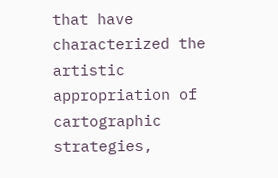that have characterized the artistic appropriation of cartographic strategies,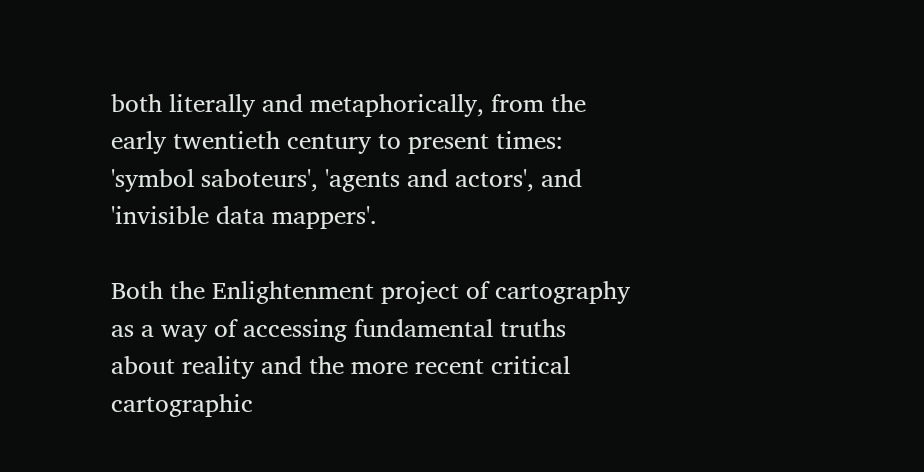both literally and metaphorically, from the early twentieth century to present times: 'symbol saboteurs', 'agents and actors', and 'invisible data mappers'.

Both the Enlightenment project of cartography as a way of accessing fundamental truths about reality and the more recent critical cartographic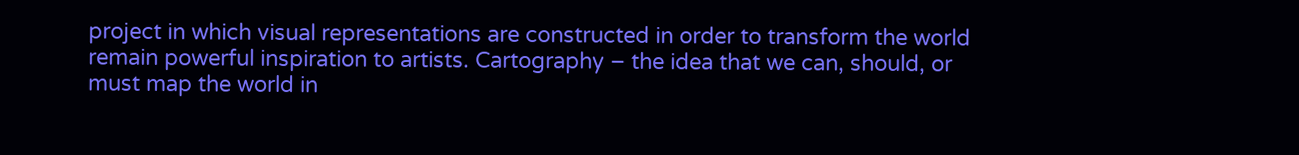project in which visual representations are constructed in order to transform the world remain powerful inspiration to artists. Cartography – the idea that we can, should, or must map the world in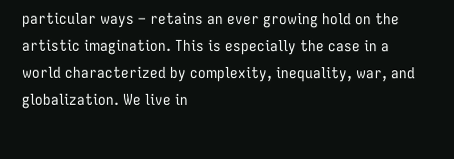particular ways – retains an ever growing hold on the artistic imagination. This is especially the case in a world characterized by complexity, inequality, war, and globalization. We live in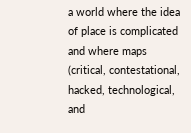a world where the idea of place is complicated and where maps (critical, contestational, hacked, technological, and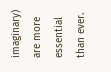imaginary) are more essential than ever.